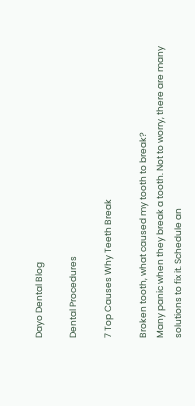Dayo Dental Blog

Dental Procedures

7 Top Causes Why Teeth Break

Broken tooth, what caused my tooth to break?
Many panic when they break a tooth. Not to worry, there are many solutions to fix it. Schedule an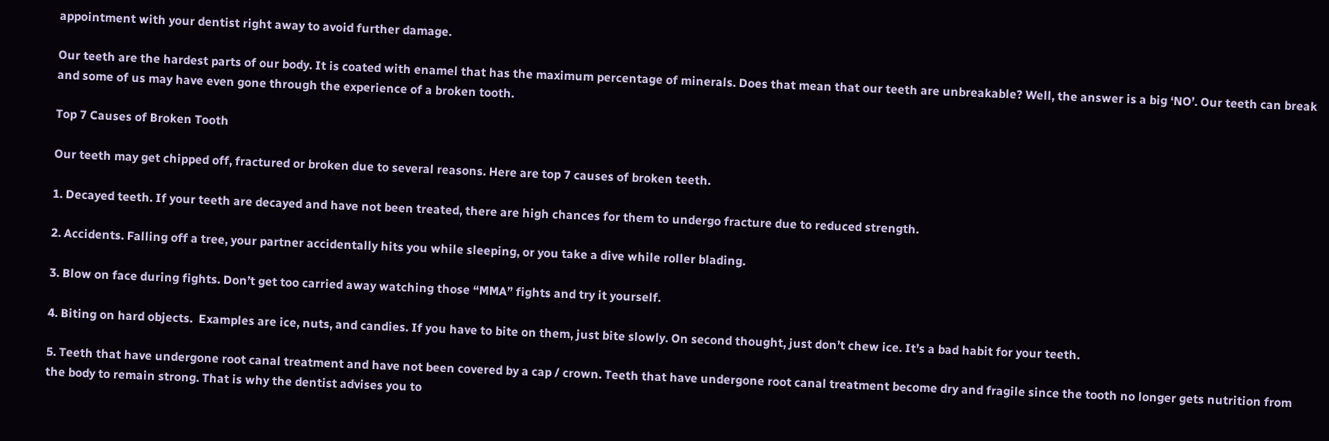appointment with your dentist right away to avoid further damage.

Our teeth are the hardest parts of our body. It is coated with enamel that has the maximum percentage of minerals. Does that mean that our teeth are unbreakable? Well, the answer is a big ‘NO’. Our teeth can break and some of us may have even gone through the experience of a broken tooth.

Top 7 Causes of Broken Tooth

Our teeth may get chipped off, fractured or broken due to several reasons. Here are top 7 causes of broken teeth.

1. Decayed teeth. If your teeth are decayed and have not been treated, there are high chances for them to undergo fracture due to reduced strength.

2. Accidents. Falling off a tree, your partner accidentally hits you while sleeping, or you take a dive while roller blading.

3. Blow on face during fights. Don’t get too carried away watching those “MMA” fights and try it yourself.

4. Biting on hard objects.  Examples are ice, nuts, and candies. If you have to bite on them, just bite slowly. On second thought, just don’t chew ice. It’s a bad habit for your teeth.

5. Teeth that have undergone root canal treatment and have not been covered by a cap / crown. Teeth that have undergone root canal treatment become dry and fragile since the tooth no longer gets nutrition from the body to remain strong. That is why the dentist advises you to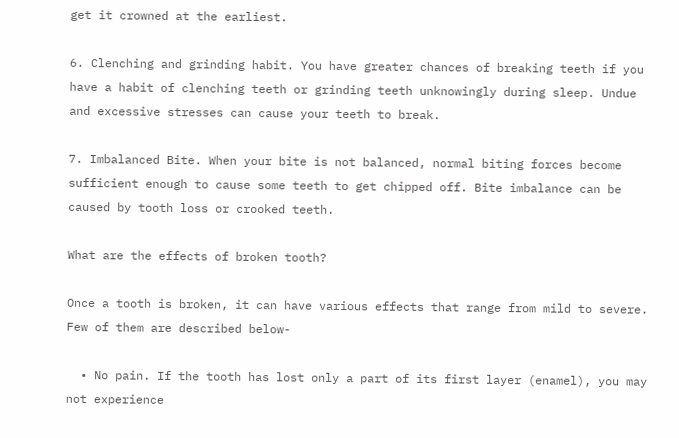get it crowned at the earliest.

6. Clenching and grinding habit. You have greater chances of breaking teeth if you have a habit of clenching teeth or grinding teeth unknowingly during sleep. Undue and excessive stresses can cause your teeth to break.

7. Imbalanced Bite. When your bite is not balanced, normal biting forces become sufficient enough to cause some teeth to get chipped off. Bite imbalance can be caused by tooth loss or crooked teeth.

What are the effects of broken tooth?

Once a tooth is broken, it can have various effects that range from mild to severe. Few of them are described below-

  • No pain. If the tooth has lost only a part of its first layer (enamel), you may not experience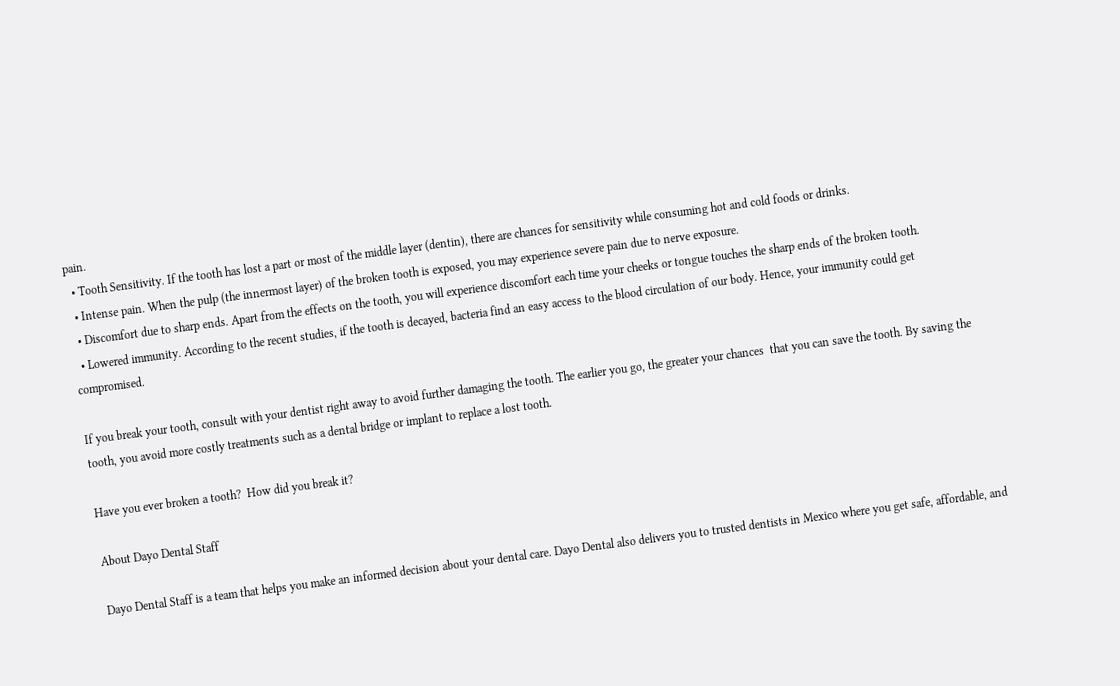pain.
  • Tooth Sensitivity. If the tooth has lost a part or most of the middle layer (dentin), there are chances for sensitivity while consuming hot and cold foods or drinks.
  • Intense pain. When the pulp (the innermost layer) of the broken tooth is exposed, you may experience severe pain due to nerve exposure.
  • Discomfort due to sharp ends. Apart from the effects on the tooth, you will experience discomfort each time your cheeks or tongue touches the sharp ends of the broken tooth.
  • Lowered immunity. According to the recent studies, if the tooth is decayed, bacteria find an easy access to the blood circulation of our body. Hence, your immunity could get compromised.

If you break your tooth, consult with your dentist right away to avoid further damaging the tooth. The earlier you go, the greater your chances  that you can save the tooth. By saving the tooth, you avoid more costly treatments such as a dental bridge or implant to replace a lost tooth.

Have you ever broken a tooth?  How did you break it?

About Dayo Dental Staff

Dayo Dental Staff is a team that helps you make an informed decision about your dental care. Dayo Dental also delivers you to trusted dentists in Mexico where you get safe, affordable, and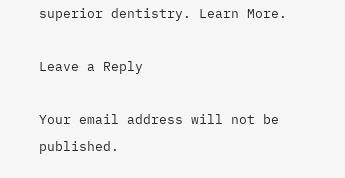superior dentistry. Learn More.

Leave a Reply

Your email address will not be published.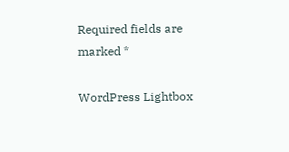Required fields are marked *

WordPress Lightbox